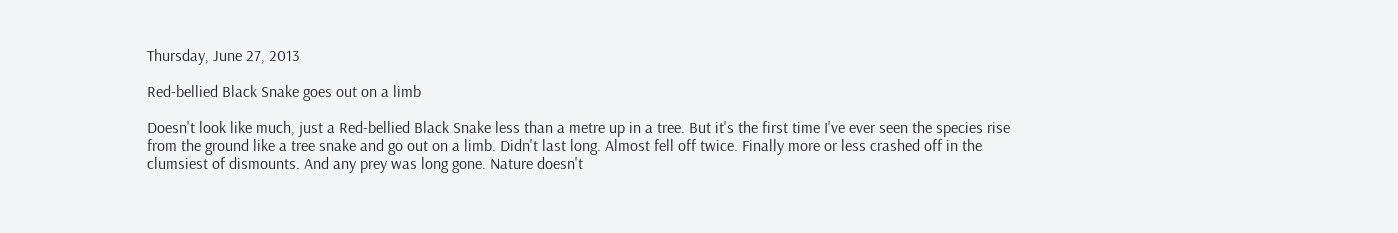Thursday, June 27, 2013

Red-bellied Black Snake goes out on a limb

Doesn't look like much, just a Red-bellied Black Snake less than a metre up in a tree. But it's the first time I've ever seen the species rise from the ground like a tree snake and go out on a limb. Didn't last long. Almost fell off twice. Finally more or less crashed off in the clumsiest of dismounts. And any prey was long gone. Nature doesn't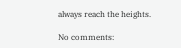always reach the heights.

No comments: